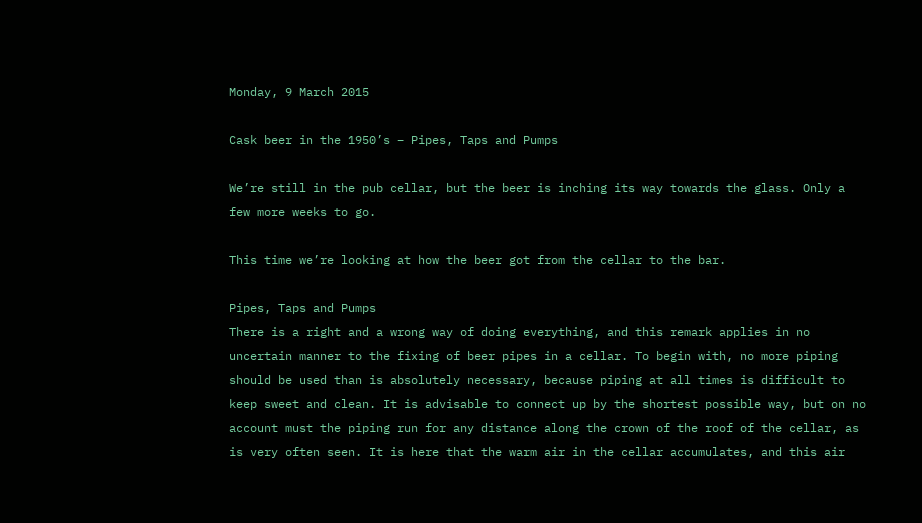Monday, 9 March 2015

Cask beer in the 1950’s – Pipes, Taps and Pumps

We’re still in the pub cellar, but the beer is inching its way towards the glass. Only a few more weeks to go.

This time we’re looking at how the beer got from the cellar to the bar.

Pipes, Taps and Pumps
There is a right and a wrong way of doing everything, and this remark applies in no uncertain manner to the fixing of beer pipes in a cellar. To begin with, no more piping should be used than is absolutely necessary, because piping at all times is difficult to keep sweet and clean. It is advisable to connect up by the shortest possible way, but on no account must the piping run for any distance along the crown of the roof of the cellar, as is very often seen. It is here that the warm air in the cellar accumulates, and this air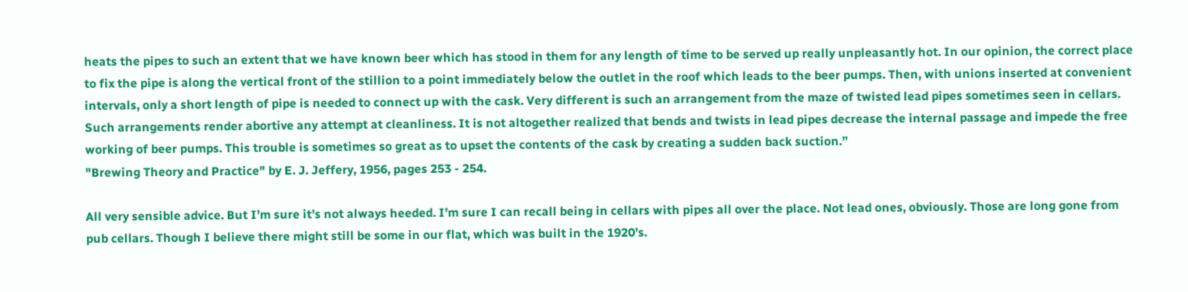heats the pipes to such an extent that we have known beer which has stood in them for any length of time to be served up really unpleasantly hot. In our opinion, the correct place to fix the pipe is along the vertical front of the stillion to a point immediately below the outlet in the roof which leads to the beer pumps. Then, with unions inserted at convenient intervals, only a short length of pipe is needed to connect up with the cask. Very different is such an arrangement from the maze of twisted lead pipes sometimes seen in cellars. Such arrangements render abortive any attempt at cleanliness. It is not altogether realized that bends and twists in lead pipes decrease the internal passage and impede the free working of beer pumps. This trouble is sometimes so great as to upset the contents of the cask by creating a sudden back suction.”
"Brewing Theory and Practice" by E. J. Jeffery, 1956, pages 253 - 254.

All very sensible advice. But I’m sure it’s not always heeded. I’m sure I can recall being in cellars with pipes all over the place. Not lead ones, obviously. Those are long gone from pub cellars. Though I believe there might still be some in our flat, which was built in the 1920’s.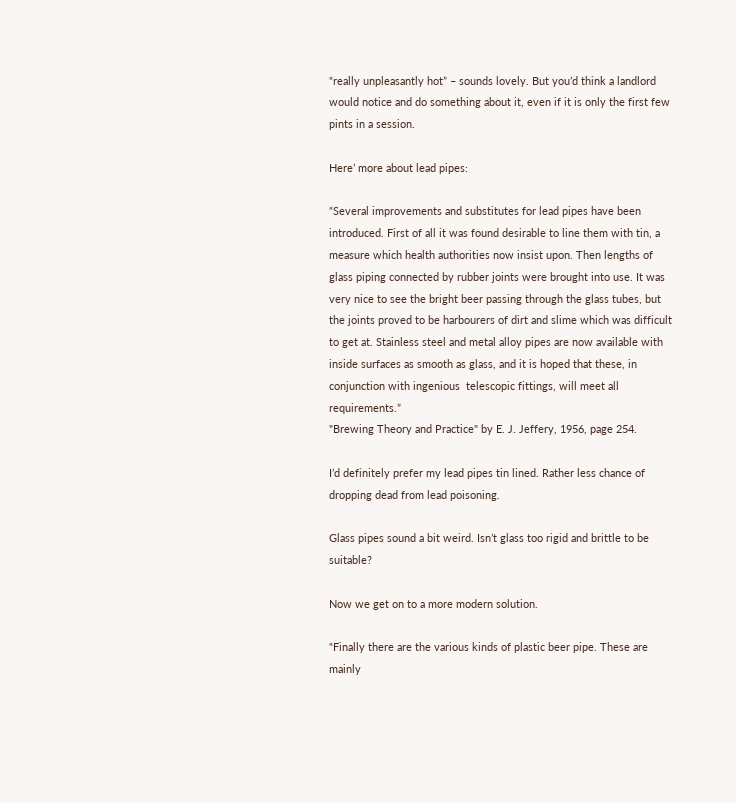“really unpleasantly hot” – sounds lovely. But you’d think a landlord would notice and do something about it, even if it is only the first few pints in a session.

Here’ more about lead pipes:

“Several improvements and substitutes for lead pipes have been introduced. First of all it was found desirable to line them with tin, a measure which health authorities now insist upon. Then lengths of glass piping connected by rubber joints were brought into use. It was very nice to see the bright beer passing through the glass tubes, but the joints proved to be harbourers of dirt and slime which was difficult to get at. Stainless steel and metal alloy pipes are now available with inside surfaces as smooth as glass, and it is hoped that these, in conjunction with ingenious  telescopic fittings, will meet all requirements.”
"Brewing Theory and Practice" by E. J. Jeffery, 1956, page 254.

I’d definitely prefer my lead pipes tin lined. Rather less chance of dropping dead from lead poisoning.

Glass pipes sound a bit weird. Isn’t glass too rigid and brittle to be suitable?

Now we get on to a more modern solution.

“Finally there are the various kinds of plastic beer pipe. These are mainly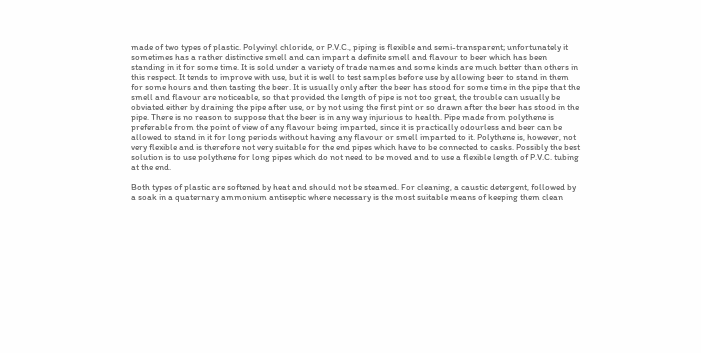made of two types of plastic. Polyvinyl chloride, or P.V.C., piping is flexible and semi-transparent; unfortunately it sometimes has a rather distinctive smell and can impart a definite smell and flavour to beer which has been standing in it for some time. It is sold under a variety of trade names and some kinds are much better than others in this respect. It tends to improve with use, but it is well to test samples before use by allowing beer to stand in them for some hours and then tasting the beer. It is usually only after the beer has stood for some time in the pipe that the smell and flavour are noticeable, so that provided the length of pipe is not too great, the trouble can usually be obviated either by draining the pipe after use, or by not using the first pint or so drawn after the beer has stood in the pipe. There is no reason to suppose that the beer is in any way injurious to health. Pipe made from polythene is preferable from the point of view of any flavour being imparted, since it is practically odourless and beer can be allowed to stand in it for long periods without having any flavour or smell imparted to it. Polythene is, however, not very flexible and is therefore not very suitable for the end pipes which have to be connected to casks. Possibly the best solution is to use polythene for long pipes which do not need to be moved and to use a flexible length of P.V.C. tubing at the end.

Both types of plastic are softened by heat and should not be steamed. For cleaning, a caustic detergent, followed by a soak in a quaternary ammonium antiseptic where necessary is the most suitable means of keeping them clean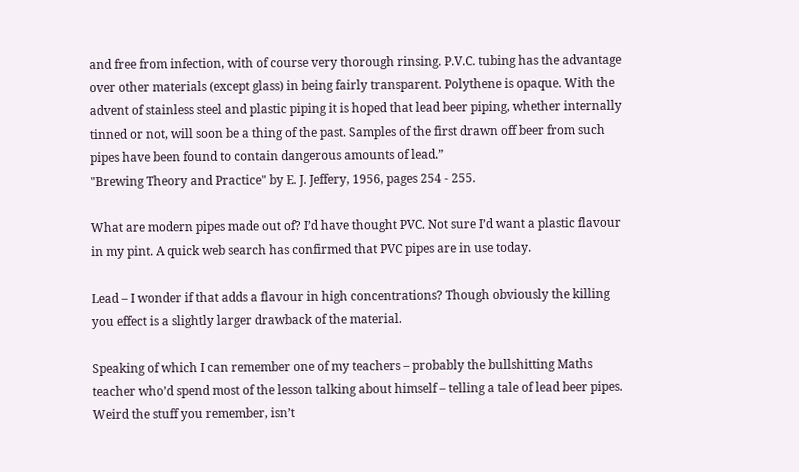and free from infection, with of course very thorough rinsing. P.V.C. tubing has the advantage over other materials (except glass) in being fairly transparent. Polythene is opaque. With the advent of stainless steel and plastic piping it is hoped that lead beer piping, whether internally tinned or not, will soon be a thing of the past. Samples of the first drawn off beer from such pipes have been found to contain dangerous amounts of lead.”
"Brewing Theory and Practice" by E. J. Jeffery, 1956, pages 254 - 255.

What are modern pipes made out of? I’d have thought PVC. Not sure I’d want a plastic flavour in my pint. A quick web search has confirmed that PVC pipes are in use today.

Lead – I wonder if that adds a flavour in high concentrations? Though obviously the killing you effect is a slightly larger drawback of the material.

Speaking of which I can remember one of my teachers – probably the bullshitting Maths teacher who’d spend most of the lesson talking about himself – telling a tale of lead beer pipes. Weird the stuff you remember, isn’t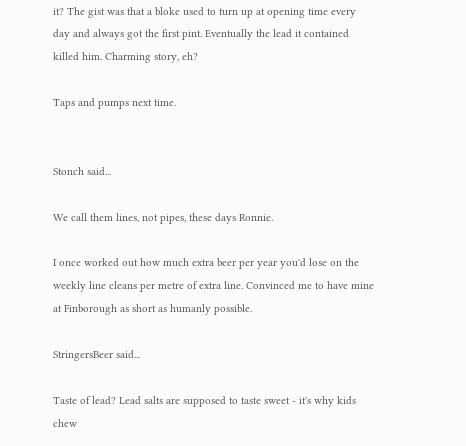it? The gist was that a bloke used to turn up at opening time every day and always got the first pint. Eventually the lead it contained killed him. Charming story, eh?

Taps and pumps next time.


Stonch said...

We call them lines, not pipes, these days Ronnie.

I once worked out how much extra beer per year you'd lose on the weekly line cleans per metre of extra line. Convinced me to have mine at Finborough as short as humanly possible.

StringersBeer said...

Taste of lead? Lead salts are supposed to taste sweet - it's why kids chew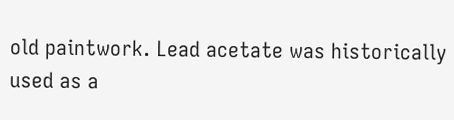old paintwork. Lead acetate was historically used as a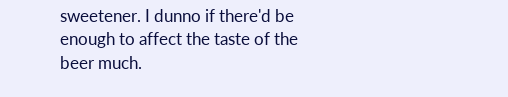sweetener. I dunno if there'd be enough to affect the taste of the beer much.